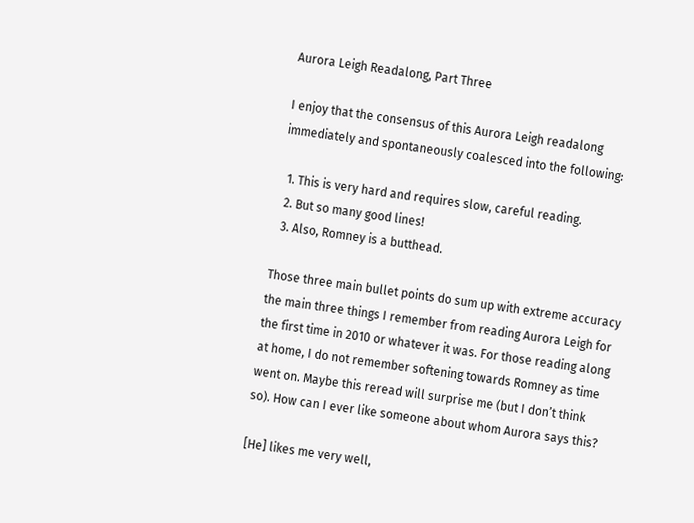Aurora Leigh Readalong, Part Three

I enjoy that the consensus of this Aurora Leigh readalong immediately and spontaneously coalesced into the following:

  1. This is very hard and requires slow, careful reading.
  2. But so many good lines!
  3. Also, Romney is a butthead.

Those three main bullet points do sum up with extreme accuracy the main three things I remember from reading Aurora Leigh for the first time in 2010 or whatever it was. For those reading along at home, I do not remember softening towards Romney as time went on. Maybe this reread will surprise me (but I don’t think so). How can I ever like someone about whom Aurora says this?

[He] likes me very well,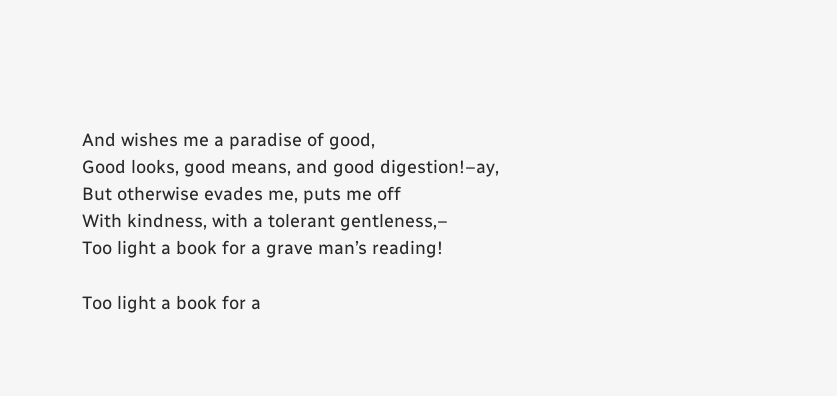And wishes me a paradise of good,
Good looks, good means, and good digestion!–ay,
But otherwise evades me, puts me off
With kindness, with a tolerant gentleness,–
Too light a book for a grave man’s reading!

Too light a book for a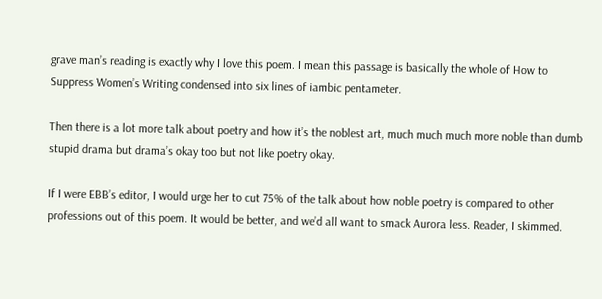grave man’s reading is exactly why I love this poem. I mean this passage is basically the whole of How to Suppress Women’s Writing condensed into six lines of iambic pentameter.

Then there is a lot more talk about poetry and how it’s the noblest art, much much much more noble than dumb stupid drama but drama’s okay too but not like poetry okay.

If I were EBB’s editor, I would urge her to cut 75% of the talk about how noble poetry is compared to other professions out of this poem. It would be better, and we’d all want to smack Aurora less. Reader, I skimmed.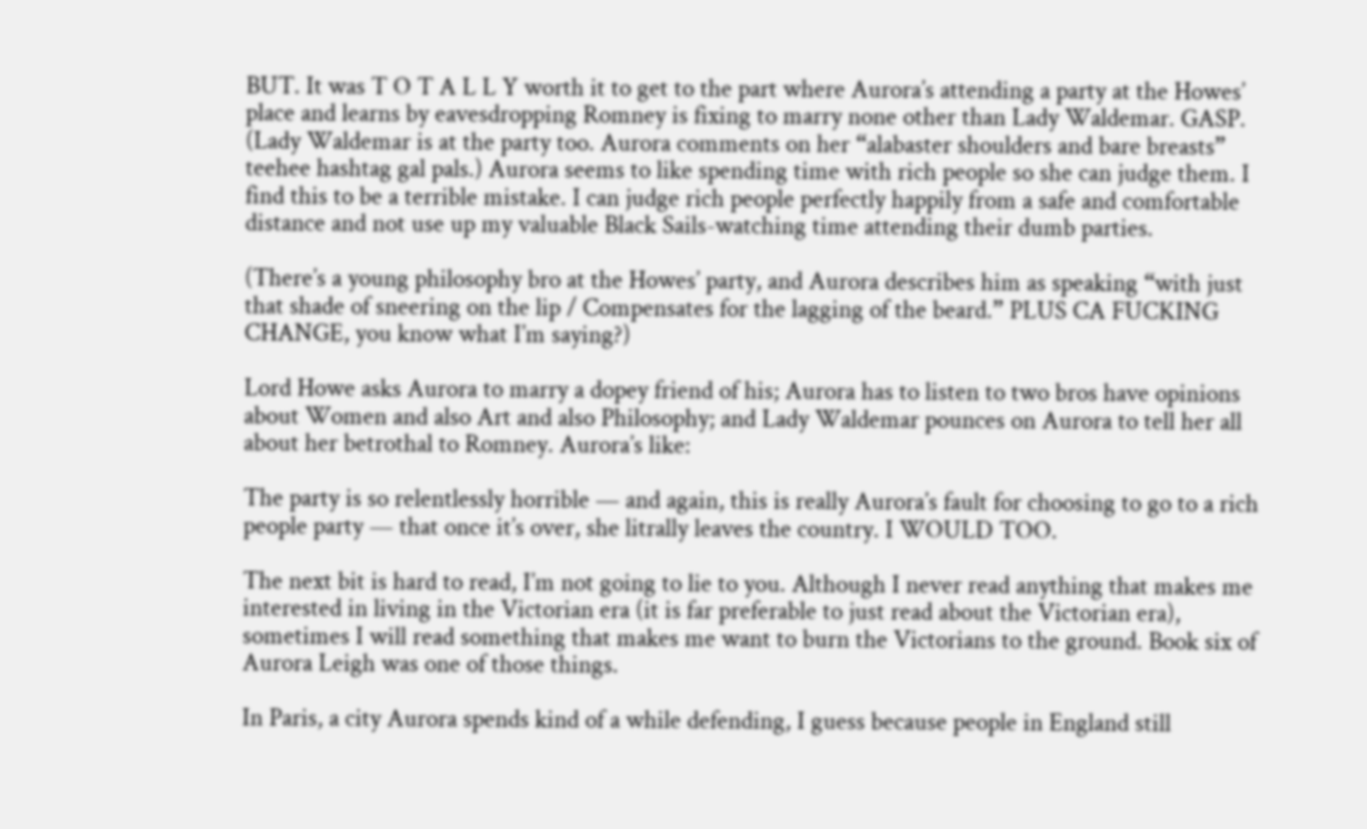BUT. It was T O T A L L Y worth it to get to the part where Aurora’s attending a party at the Howes’ place and learns by eavesdropping Romney is fixing to marry none other than Lady Waldemar. GASP. (Lady Waldemar is at the party too. Aurora comments on her “alabaster shoulders and bare breasts” teehee hashtag gal pals.) Aurora seems to like spending time with rich people so she can judge them. I find this to be a terrible mistake. I can judge rich people perfectly happily from a safe and comfortable distance and not use up my valuable Black Sails-watching time attending their dumb parties.

(There’s a young philosophy bro at the Howes’ party, and Aurora describes him as speaking “with just that shade of sneering on the lip / Compensates for the lagging of the beard.” PLUS CA FUCKING CHANGE, you know what I’m saying?)

Lord Howe asks Aurora to marry a dopey friend of his; Aurora has to listen to two bros have opinions about Women and also Art and also Philosophy; and Lady Waldemar pounces on Aurora to tell her all about her betrothal to Romney. Aurora’s like:

The party is so relentlessly horrible — and again, this is really Aurora’s fault for choosing to go to a rich people party — that once it’s over, she litrally leaves the country. I WOULD TOO.

The next bit is hard to read, I’m not going to lie to you. Although I never read anything that makes me interested in living in the Victorian era (it is far preferable to just read about the Victorian era), sometimes I will read something that makes me want to burn the Victorians to the ground. Book six of Aurora Leigh was one of those things.

In Paris, a city Aurora spends kind of a while defending, I guess because people in England still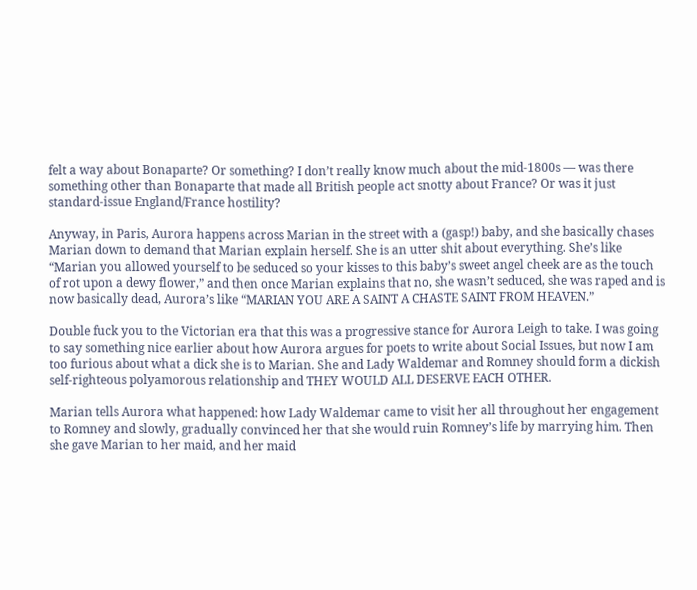felt a way about Bonaparte? Or something? I don’t really know much about the mid-1800s — was there something other than Bonaparte that made all British people act snotty about France? Or was it just standard-issue England/France hostility?

Anyway, in Paris, Aurora happens across Marian in the street with a (gasp!) baby, and she basically chases Marian down to demand that Marian explain herself. She is an utter shit about everything. She’s like “Marian you allowed yourself to be seduced so your kisses to this baby’s sweet angel cheek are as the touch of rot upon a dewy flower,” and then once Marian explains that no, she wasn’t seduced, she was raped and is now basically dead, Aurora’s like “MARIAN YOU ARE A SAINT A CHASTE SAINT FROM HEAVEN.”

Double fuck you to the Victorian era that this was a progressive stance for Aurora Leigh to take. I was going to say something nice earlier about how Aurora argues for poets to write about Social Issues, but now I am too furious about what a dick she is to Marian. She and Lady Waldemar and Romney should form a dickish self-righteous polyamorous relationship and THEY WOULD ALL DESERVE EACH OTHER.

Marian tells Aurora what happened: how Lady Waldemar came to visit her all throughout her engagement to Romney and slowly, gradually convinced her that she would ruin Romney’s life by marrying him. Then she gave Marian to her maid, and her maid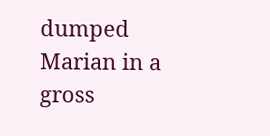dumped Marian in a gross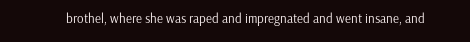brothel, where she was raped and impregnated and went insane, and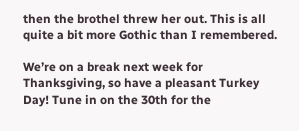then the brothel threw her out. This is all quite a bit more Gothic than I remembered.

We’re on a break next week for Thanksgiving, so have a pleasant Turkey Day! Tune in on the 30th for the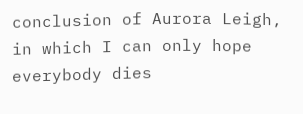conclusion of Aurora Leigh, in which I can only hope everybody dies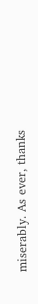miserably. As ever, thanks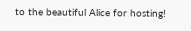to the beautiful Alice for hosting!